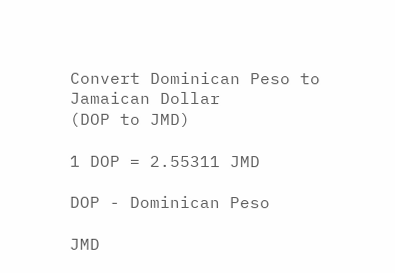Convert Dominican Peso to Jamaican Dollar
(DOP to JMD)

1 DOP = 2.55311 JMD

DOP - Dominican Peso

JMD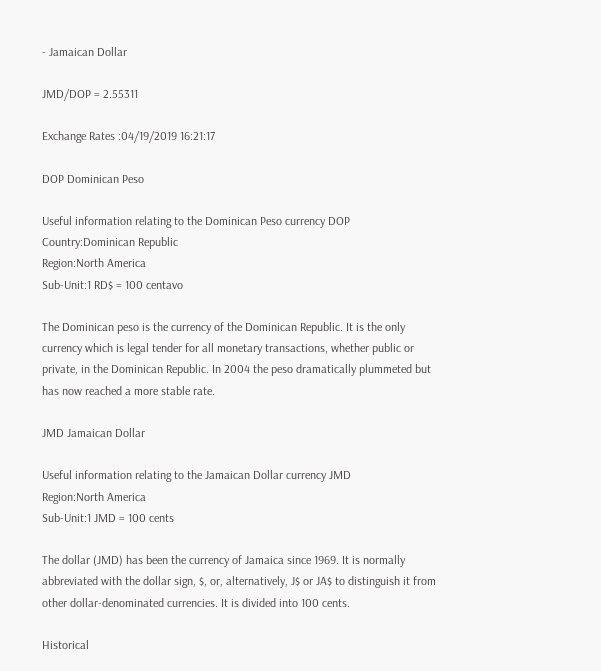- Jamaican Dollar

JMD/DOP = 2.55311

Exchange Rates :04/19/2019 16:21:17

DOP Dominican Peso

Useful information relating to the Dominican Peso currency DOP
Country:Dominican Republic
Region:North America
Sub-Unit:1 RD$ = 100 centavo

The Dominican peso is the currency of the Dominican Republic. It is the only currency which is legal tender for all monetary transactions, whether public or private, in the Dominican Republic. In 2004 the peso dramatically plummeted but has now reached a more stable rate.

JMD Jamaican Dollar

Useful information relating to the Jamaican Dollar currency JMD
Region:North America
Sub-Unit:1 JMD = 100 cents

The dollar (JMD) has been the currency of Jamaica since 1969. It is normally abbreviated with the dollar sign, $, or, alternatively, J$ or JA$ to distinguish it from other dollar-denominated currencies. It is divided into 100 cents.

Historical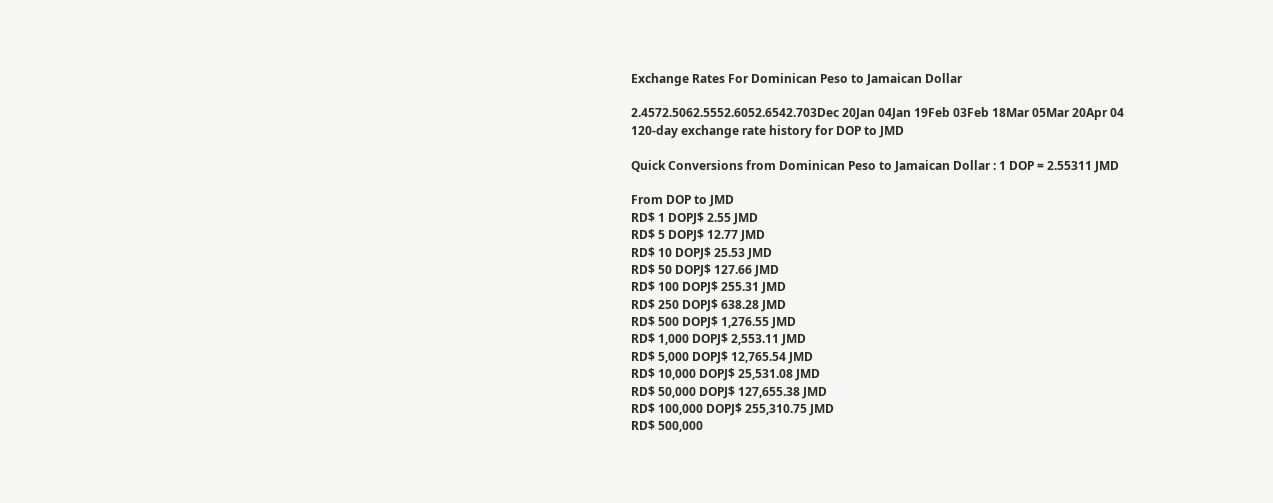Exchange Rates For Dominican Peso to Jamaican Dollar

2.4572.5062.5552.6052.6542.703Dec 20Jan 04Jan 19Feb 03Feb 18Mar 05Mar 20Apr 04
120-day exchange rate history for DOP to JMD

Quick Conversions from Dominican Peso to Jamaican Dollar : 1 DOP = 2.55311 JMD

From DOP to JMD
RD$ 1 DOPJ$ 2.55 JMD
RD$ 5 DOPJ$ 12.77 JMD
RD$ 10 DOPJ$ 25.53 JMD
RD$ 50 DOPJ$ 127.66 JMD
RD$ 100 DOPJ$ 255.31 JMD
RD$ 250 DOPJ$ 638.28 JMD
RD$ 500 DOPJ$ 1,276.55 JMD
RD$ 1,000 DOPJ$ 2,553.11 JMD
RD$ 5,000 DOPJ$ 12,765.54 JMD
RD$ 10,000 DOPJ$ 25,531.08 JMD
RD$ 50,000 DOPJ$ 127,655.38 JMD
RD$ 100,000 DOPJ$ 255,310.75 JMD
RD$ 500,000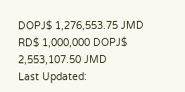DOPJ$ 1,276,553.75 JMD
RD$ 1,000,000 DOPJ$ 2,553,107.50 JMD
Last Updated: